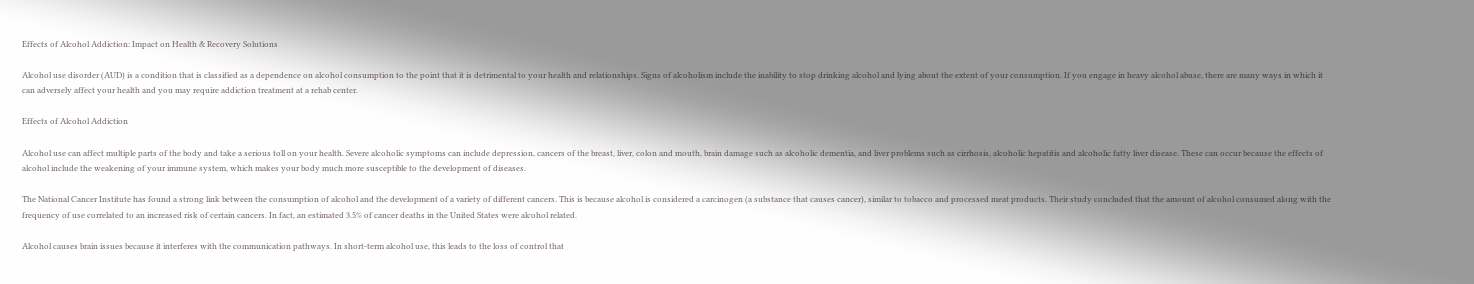Effects of Alcohol Addiction: Impact on Health & Recovery Solutions

Alcohol use disorder (AUD) is a condition that is classified as a dependence on alcohol consumption to the point that it is detrimental to your health and relationships. Signs of alcoholism include the inability to stop drinking alcohol and lying about the extent of your consumption. If you engage in heavy alcohol abuse, there are many ways in which it can adversely affect your health and you may require addiction treatment at a rehab center.

Effects of Alcohol Addiction

Alcohol use can affect multiple parts of the body and take a serious toll on your health. Severe alcoholic symptoms can include depression, cancers of the breast, liver, colon and mouth, brain damage such as alcoholic dementia, and liver problems such as cirrhosis, alcoholic hepatitis and alcoholic fatty liver disease. These can occur because the effects of alcohol include the weakening of your immune system, which makes your body much more susceptible to the development of diseases.

The National Cancer Institute has found a strong link between the consumption of alcohol and the development of a variety of different cancers. This is because alcohol is considered a carcinogen (a substance that causes cancer), similar to tobacco and processed meat products. Their study concluded that the amount of alcohol consumed along with the frequency of use correlated to an increased risk of certain cancers. In fact, an estimated 3.5% of cancer deaths in the United States were alcohol related.

Alcohol causes brain issues because it interferes with the communication pathways. In short-term alcohol use, this leads to the loss of control that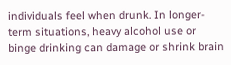individuals feel when drunk. In longer-term situations, heavy alcohol use or binge drinking can damage or shrink brain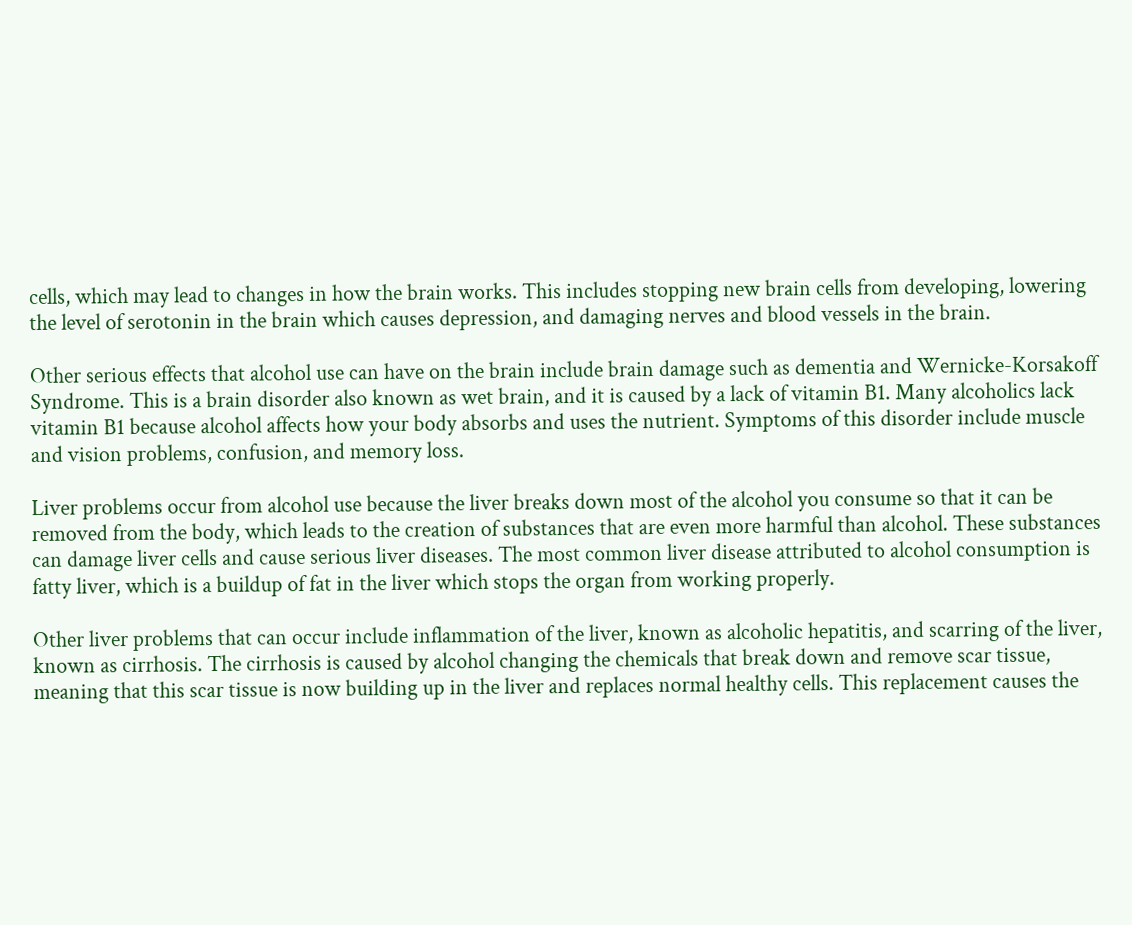cells, which may lead to changes in how the brain works. This includes stopping new brain cells from developing, lowering the level of serotonin in the brain which causes depression, and damaging nerves and blood vessels in the brain.

Other serious effects that alcohol use can have on the brain include brain damage such as dementia and Wernicke-Korsakoff Syndrome. This is a brain disorder also known as wet brain, and it is caused by a lack of vitamin B1. Many alcoholics lack vitamin B1 because alcohol affects how your body absorbs and uses the nutrient. Symptoms of this disorder include muscle and vision problems, confusion, and memory loss.

Liver problems occur from alcohol use because the liver breaks down most of the alcohol you consume so that it can be removed from the body, which leads to the creation of substances that are even more harmful than alcohol. These substances can damage liver cells and cause serious liver diseases. The most common liver disease attributed to alcohol consumption is fatty liver, which is a buildup of fat in the liver which stops the organ from working properly.

Other liver problems that can occur include inflammation of the liver, known as alcoholic hepatitis, and scarring of the liver, known as cirrhosis. The cirrhosis is caused by alcohol changing the chemicals that break down and remove scar tissue, meaning that this scar tissue is now building up in the liver and replaces normal healthy cells. This replacement causes the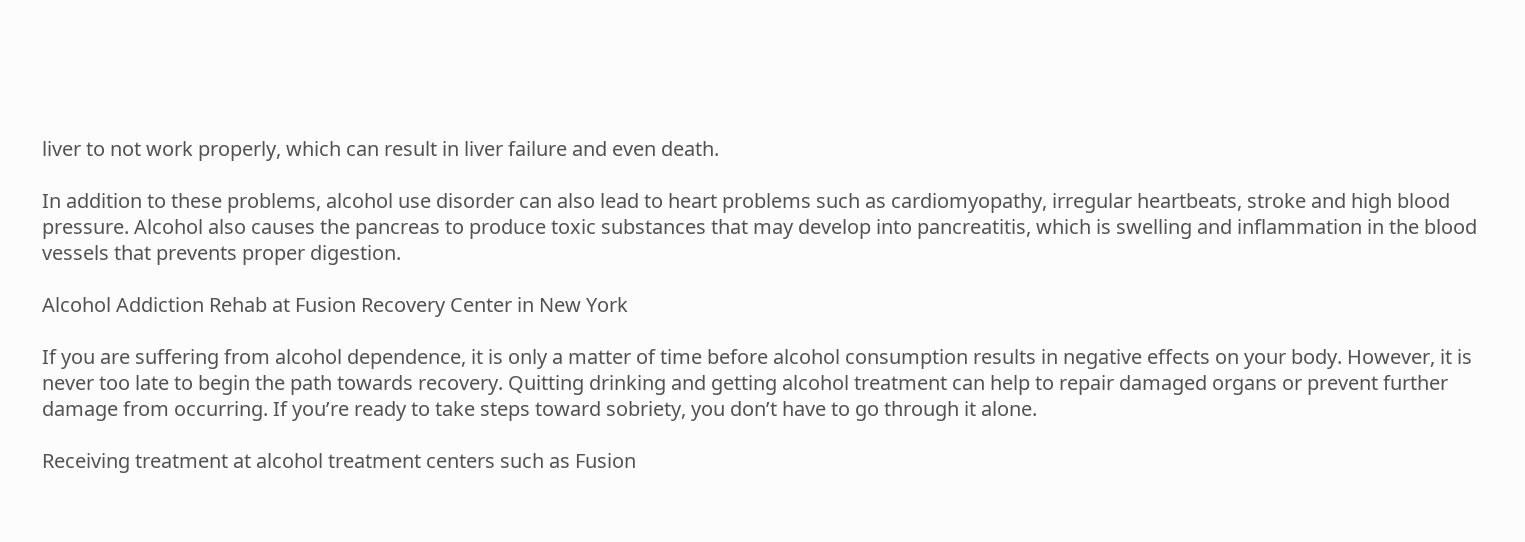liver to not work properly, which can result in liver failure and even death.

In addition to these problems, alcohol use disorder can also lead to heart problems such as cardiomyopathy, irregular heartbeats, stroke and high blood pressure. Alcohol also causes the pancreas to produce toxic substances that may develop into pancreatitis, which is swelling and inflammation in the blood vessels that prevents proper digestion.

Alcohol Addiction Rehab at Fusion Recovery Center in New York

If you are suffering from alcohol dependence, it is only a matter of time before alcohol consumption results in negative effects on your body. However, it is never too late to begin the path towards recovery. Quitting drinking and getting alcohol treatment can help to repair damaged organs or prevent further damage from occurring. If you’re ready to take steps toward sobriety, you don’t have to go through it alone.

Receiving treatment at alcohol treatment centers such as Fusion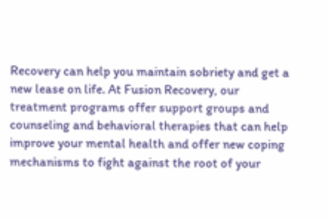Recovery can help you maintain sobriety and get a new lease on life. At Fusion Recovery, our treatment programs offer support groups and counseling and behavioral therapies that can help improve your mental health and offer new coping mechanisms to fight against the root of your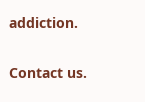addiction.

Contact us.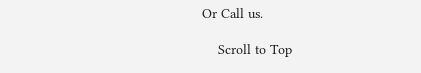Or Call us.

    Scroll to Top